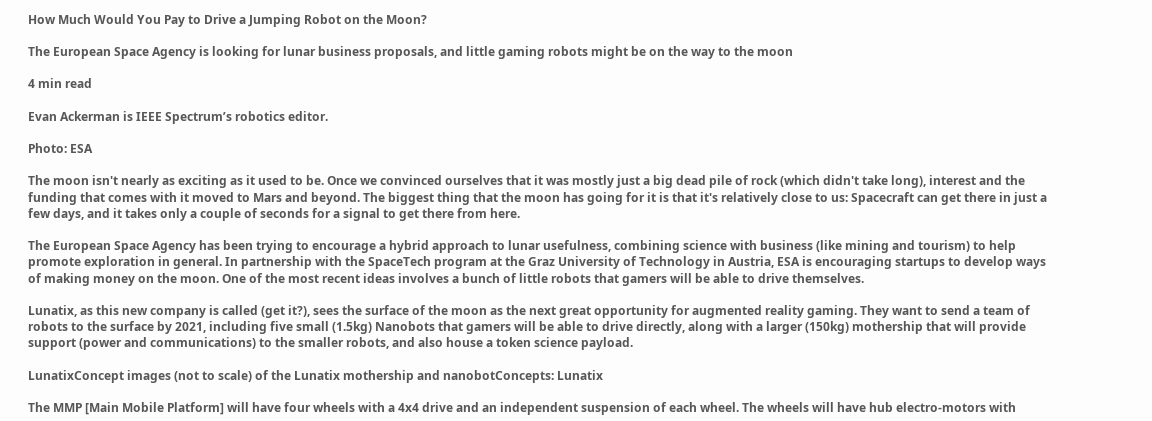How Much Would You Pay to Drive a Jumping Robot on the Moon?

The European Space Agency is looking for lunar business proposals, and little gaming robots might be on the way to the moon

4 min read

Evan Ackerman is IEEE Spectrum’s robotics editor.

Photo: ESA

The moon isn't nearly as exciting as it used to be. Once we convinced ourselves that it was mostly just a big dead pile of rock (which didn't take long), interest and the funding that comes with it moved to Mars and beyond. The biggest thing that the moon has going for it is that it's relatively close to us: Spacecraft can get there in just a few days, and it takes only a couple of seconds for a signal to get there from here.

The European Space Agency has been trying to encourage a hybrid approach to lunar usefulness, combining science with business (like mining and tourism) to help promote exploration in general. In partnership with the SpaceTech program at the Graz University of Technology in Austria, ESA is encouraging startups to develop ways of making money on the moon. One of the most recent ideas involves a bunch of little robots that gamers will be able to drive themselves.

Lunatix, as this new company is called (get it?), sees the surface of the moon as the next great opportunity for augmented reality gaming. They want to send a team of robots to the surface by 2021, including five small (1.5kg) Nanobots that gamers will be able to drive directly, along with a larger (150kg) mothership that will provide support (power and communications) to the smaller robots, and also house a token science payload.

LunatixConcept images (not to scale) of the Lunatix mothership and nanobotConcepts: Lunatix

The MMP [Main Mobile Platform] will have four wheels with a 4x4 drive and an independent suspension of each wheel. The wheels will have hub electro-motors with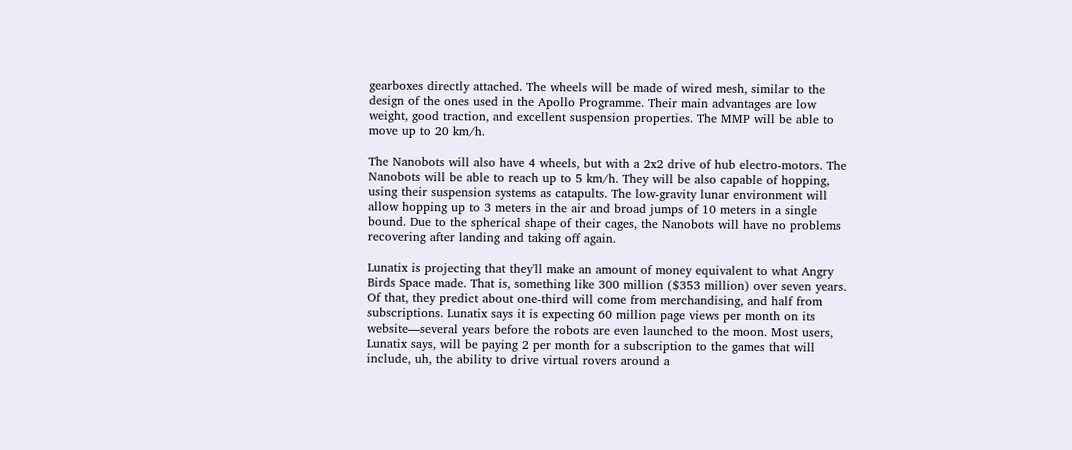gearboxes directly attached. The wheels will be made of wired mesh, similar to the design of the ones used in the Apollo Programme. Their main advantages are low weight, good traction, and excellent suspension properties. The MMP will be able to move up to 20 km/h.

The Nanobots will also have 4 wheels, but with a 2x2 drive of hub electro-motors. The Nanobots will be able to reach up to 5 km/h. They will be also capable of hopping, using their suspension systems as catapults. The low-gravity lunar environment will allow hopping up to 3 meters in the air and broad jumps of 10 meters in a single bound. Due to the spherical shape of their cages, the Nanobots will have no problems recovering after landing and taking off again.

Lunatix is projecting that they'll make an amount of money equivalent to what Angry Birds Space made. That is, something like 300 million ($353 million) over seven years. Of that, they predict about one-third will come from merchandising, and half from subscriptions. Lunatix says it is expecting 60 million page views per month on its website—several years before the robots are even launched to the moon. Most users, Lunatix says, will be paying 2 per month for a subscription to the games that will include, uh, the ability to drive virtual rovers around a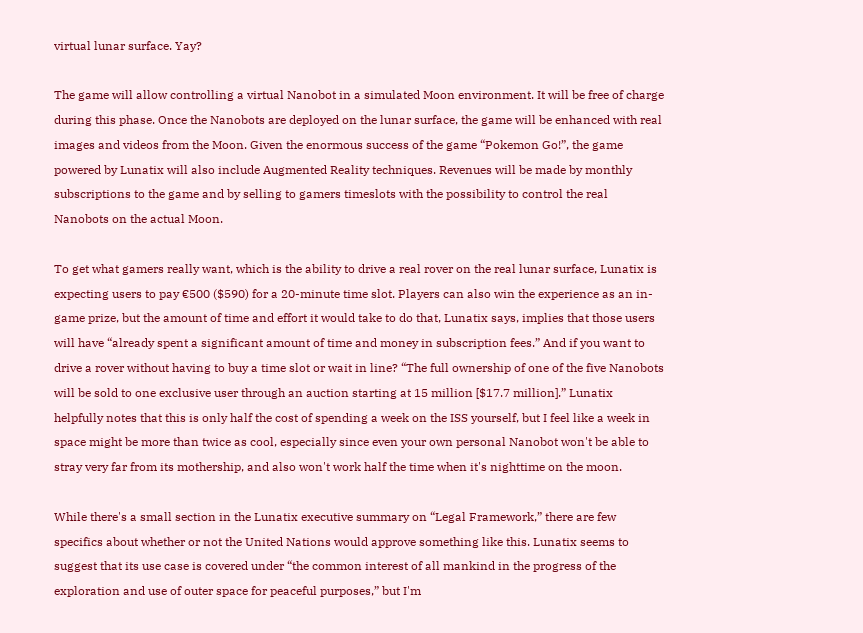virtual lunar surface. Yay?

The game will allow controlling a virtual Nanobot in a simulated Moon environment. It will be free of charge during this phase. Once the Nanobots are deployed on the lunar surface, the game will be enhanced with real images and videos from the Moon. Given the enormous success of the game “Pokemon Go!”, the game powered by Lunatix will also include Augmented Reality techniques. Revenues will be made by monthly subscriptions to the game and by selling to gamers timeslots with the possibility to control the real Nanobots on the actual Moon.

To get what gamers really want, which is the ability to drive a real rover on the real lunar surface, Lunatix is expecting users to pay €500 ($590) for a 20-minute time slot. Players can also win the experience as an in-game prize, but the amount of time and effort it would take to do that, Lunatix says, implies that those users will have “already spent a significant amount of time and money in subscription fees.” And if you want to drive a rover without having to buy a time slot or wait in line? “The full ownership of one of the five Nanobots will be sold to one exclusive user through an auction starting at 15 million [$17.7 million].” Lunatix helpfully notes that this is only half the cost of spending a week on the ISS yourself, but I feel like a week in space might be more than twice as cool, especially since even your own personal Nanobot won't be able to stray very far from its mothership, and also won't work half the time when it's nighttime on the moon.

While there's a small section in the Lunatix executive summary on “Legal Framework,” there are few specifics about whether or not the United Nations would approve something like this. Lunatix seems to suggest that its use case is covered under “the common interest of all mankind in the progress of the exploration and use of outer space for peaceful purposes,” but I'm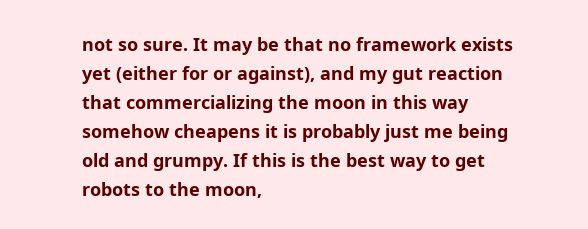not so sure. It may be that no framework exists yet (either for or against), and my gut reaction that commercializing the moon in this way somehow cheapens it is probably just me being old and grumpy. If this is the best way to get robots to the moon,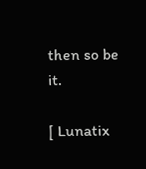then so be it.

[ Lunatix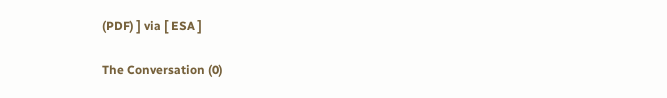(PDF) ] via [ ESA ]

The Conversation (0)